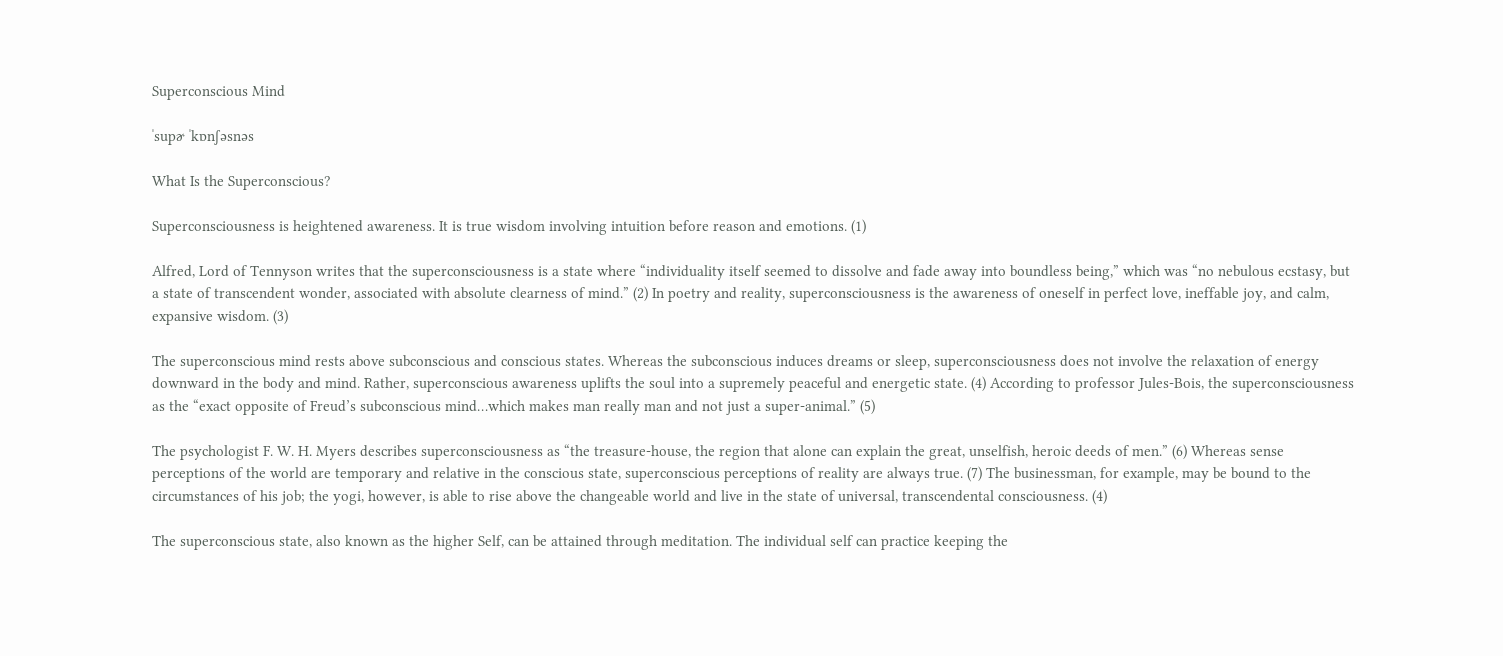Superconscious Mind

ˈsupɚ ˈkɒnʃəsnəs

What Is the Superconscious?

Superconsciousness is heightened awareness. It is true wisdom involving intuition before reason and emotions. (1)

Alfred, Lord of Tennyson writes that the superconsciousness is a state where “individuality itself seemed to dissolve and fade away into boundless being,” which was “no nebulous ecstasy, but a state of transcendent wonder, associated with absolute clearness of mind.” (2) In poetry and reality, superconsciousness is the awareness of oneself in perfect love, ineffable joy, and calm, expansive wisdom. (3)

The superconscious mind rests above subconscious and conscious states. Whereas the subconscious induces dreams or sleep, superconsciousness does not involve the relaxation of energy downward in the body and mind. Rather, superconscious awareness uplifts the soul into a supremely peaceful and energetic state. (4) According to professor Jules-Bois, the superconsciousness as the “exact opposite of Freud’s subconscious mind…which makes man really man and not just a super-animal.” (5)

The psychologist F. W. H. Myers describes superconsciousness as “the treasure-house, the region that alone can explain the great, unselfish, heroic deeds of men.” (6) Whereas sense perceptions of the world are temporary and relative in the conscious state, superconscious perceptions of reality are always true. (7) The businessman, for example, may be bound to the circumstances of his job; the yogi, however, is able to rise above the changeable world and live in the state of universal, transcendental consciousness. (4)

The superconscious state, also known as the higher Self, can be attained through meditation. The individual self can practice keeping the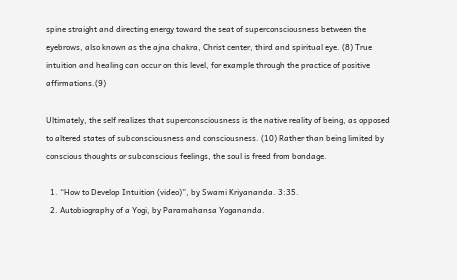spine straight and directing energy toward the seat of superconsciousness between the eyebrows, also known as the ajna chakra, Christ center, third and spiritual eye. (8) True intuition and healing can occur on this level, for example through the practice of positive affirmations.(9)

Ultimately, the self realizes that superconsciousness is the native reality of being, as opposed to altered states of subconsciousness and consciousness. (10) Rather than being limited by conscious thoughts or subconscious feelings, the soul is freed from bondage.

  1. “How to Develop Intuition (video)”, by Swami Kriyananda. 3:35.
  2. Autobiography of a Yogi, by Paramahansa Yogananda.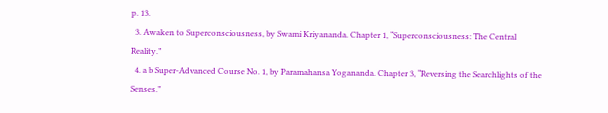p. 13.
  3. Awaken to Superconsciousness, by Swami Kriyananda. Chapter 1, “Superconsciousness: The Central Reality.”
  4. a b Super-Advanced Course No. 1, by Paramahansa Yogananda. Chapter 3, “Reversing the Searchlights of the Senses.”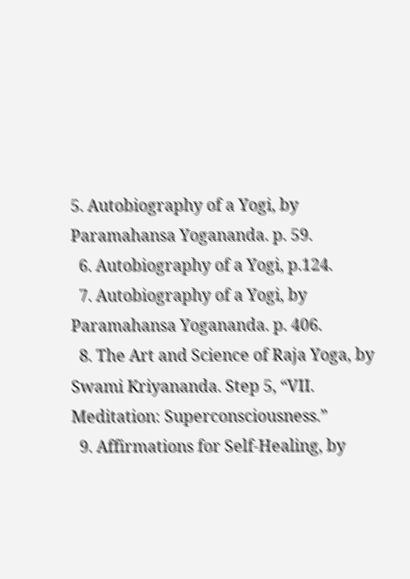5. Autobiography of a Yogi, by Paramahansa Yogananda. p. 59.
  6. Autobiography of a Yogi, p.124.
  7. Autobiography of a Yogi, by Paramahansa Yogananda. p. 406.
  8. The Art and Science of Raja Yoga, by Swami Kriyananda. Step 5, “VII. Meditation: Superconsciousness.”
  9. Affirmations for Self-Healing, by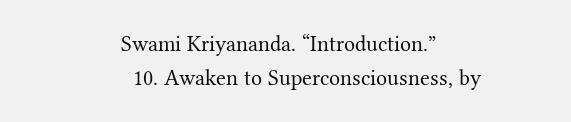Swami Kriyananda. “Introduction.”
  10. Awaken to Superconsciousness, by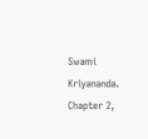Swami Kriyananda. Chapter 2,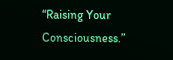“Raising Your Consciousness.”